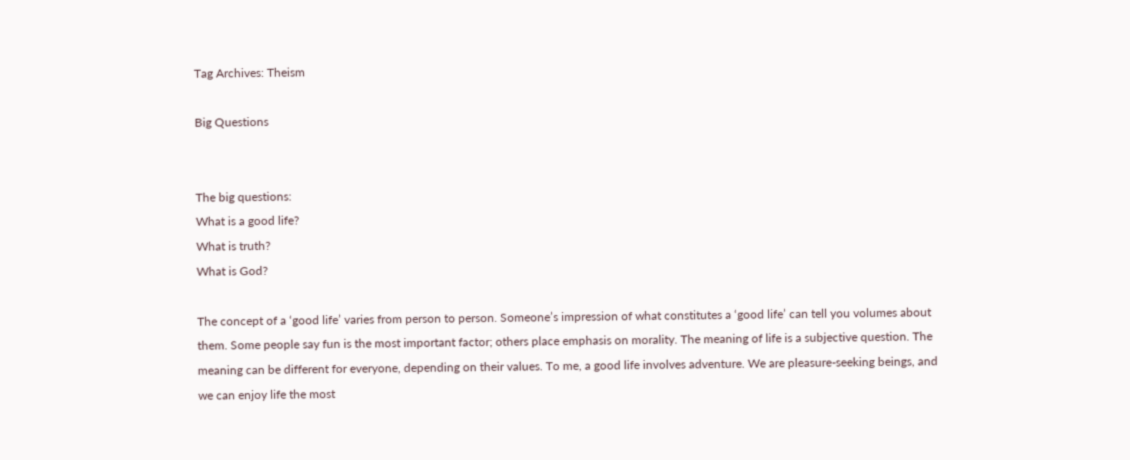Tag Archives: Theism

Big Questions


The big questions:
What is a good life?
What is truth?
What is God?

The concept of a ‘good life’ varies from person to person. Someone’s impression of what constitutes a ‘good life’ can tell you volumes about them. Some people say fun is the most important factor; others place emphasis on morality. The meaning of life is a subjective question. The meaning can be different for everyone, depending on their values. To me, a good life involves adventure. We are pleasure-seeking beings, and we can enjoy life the most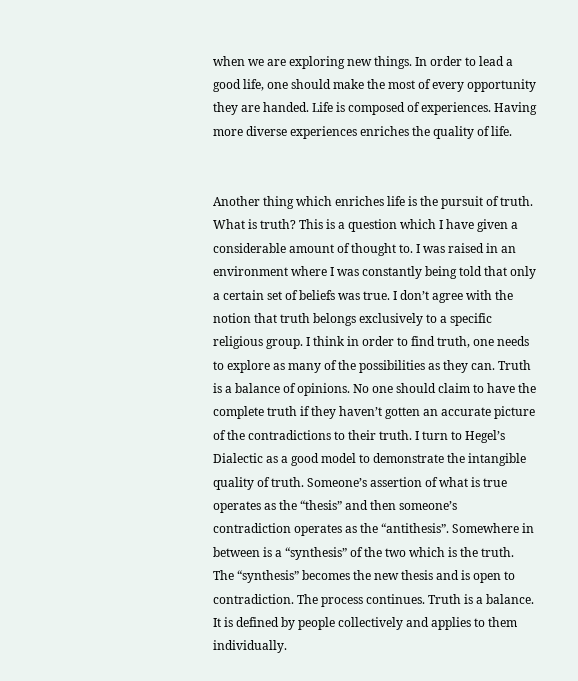when we are exploring new things. In order to lead a good life, one should make the most of every opportunity they are handed. Life is composed of experiences. Having more diverse experiences enriches the quality of life.


Another thing which enriches life is the pursuit of truth. What is truth? This is a question which I have given a considerable amount of thought to. I was raised in an environment where I was constantly being told that only a certain set of beliefs was true. I don’t agree with the notion that truth belongs exclusively to a specific religious group. I think in order to find truth, one needs to explore as many of the possibilities as they can. Truth is a balance of opinions. No one should claim to have the complete truth if they haven’t gotten an accurate picture of the contradictions to their truth. I turn to Hegel’s Dialectic as a good model to demonstrate the intangible quality of truth. Someone’s assertion of what is true operates as the “thesis” and then someone’s contradiction operates as the “antithesis”. Somewhere in between is a “synthesis” of the two which is the truth. The “synthesis” becomes the new thesis and is open to contradiction. The process continues. Truth is a balance. It is defined by people collectively and applies to them individually.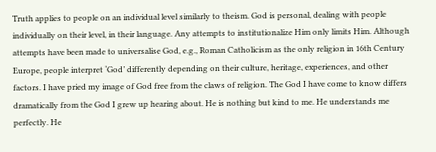Truth applies to people on an individual level similarly to theism. God is personal, dealing with people individually on their level, in their language. Any attempts to institutionalize Him only limits Him. Although attempts have been made to universalise God, e.g., Roman Catholicism as the only religion in 16th Century Europe, people interpret ‘God’ differently depending on their culture, heritage, experiences, and other factors. I have pried my image of God free from the claws of religion. The God I have come to know differs dramatically from the God I grew up hearing about. He is nothing but kind to me. He understands me perfectly. He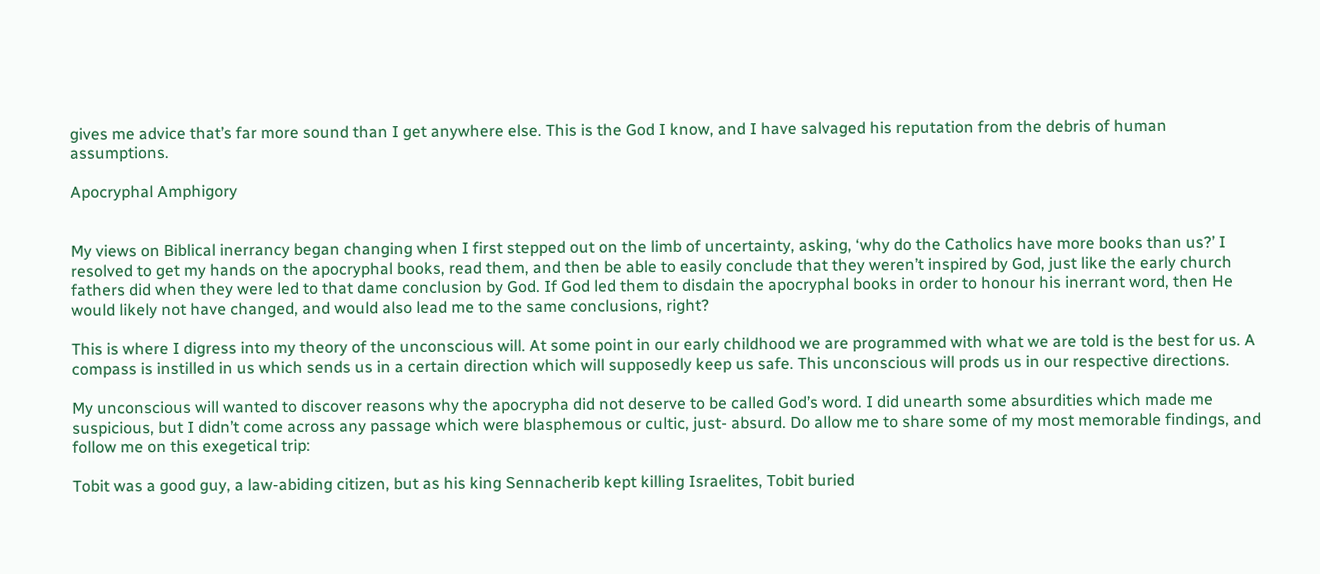gives me advice that’s far more sound than I get anywhere else. This is the God I know, and I have salvaged his reputation from the debris of human assumptions.

Apocryphal Amphigory


My views on Biblical inerrancy began changing when I first stepped out on the limb of uncertainty, asking, ‘why do the Catholics have more books than us?’ I resolved to get my hands on the apocryphal books, read them, and then be able to easily conclude that they weren’t inspired by God, just like the early church fathers did when they were led to that dame conclusion by God. If God led them to disdain the apocryphal books in order to honour his inerrant word, then He would likely not have changed, and would also lead me to the same conclusions, right?

This is where I digress into my theory of the unconscious will. At some point in our early childhood we are programmed with what we are told is the best for us. A compass is instilled in us which sends us in a certain direction which will supposedly keep us safe. This unconscious will prods us in our respective directions.

My unconscious will wanted to discover reasons why the apocrypha did not deserve to be called God’s word. I did unearth some absurdities which made me suspicious, but I didn’t come across any passage which were blasphemous or cultic, just- absurd. Do allow me to share some of my most memorable findings, and follow me on this exegetical trip:

Tobit was a good guy, a law-abiding citizen, but as his king Sennacherib kept killing Israelites, Tobit buried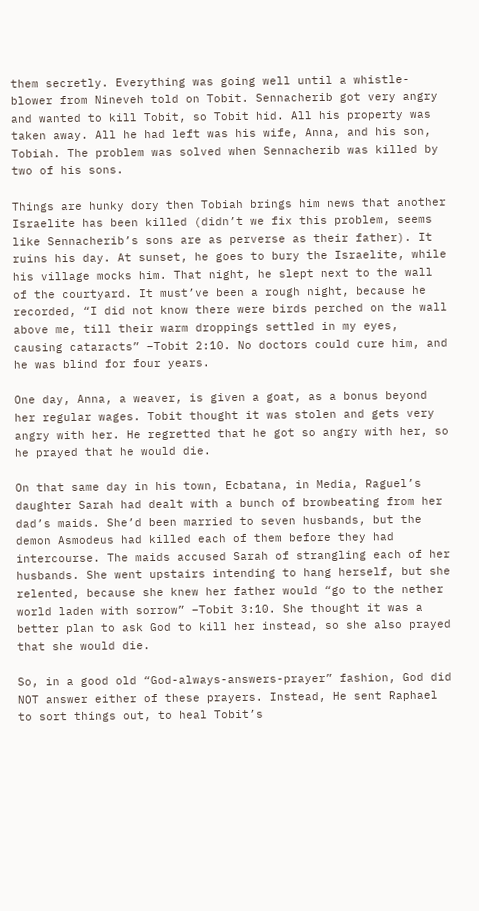them secretly. Everything was going well until a whistle-blower from Nineveh told on Tobit. Sennacherib got very angry and wanted to kill Tobit, so Tobit hid. All his property was taken away. All he had left was his wife, Anna, and his son, Tobiah. The problem was solved when Sennacherib was killed by two of his sons.

Things are hunky dory then Tobiah brings him news that another Israelite has been killed (didn’t we fix this problem, seems like Sennacherib’s sons are as perverse as their father). It ruins his day. At sunset, he goes to bury the Israelite, while his village mocks him. That night, he slept next to the wall of the courtyard. It must’ve been a rough night, because he recorded, “I did not know there were birds perched on the wall above me, till their warm droppings settled in my eyes, causing cataracts” –Tobit 2:10. No doctors could cure him, and he was blind for four years.

One day, Anna, a weaver, is given a goat, as a bonus beyond her regular wages. Tobit thought it was stolen and gets very angry with her. He regretted that he got so angry with her, so he prayed that he would die.

On that same day in his town, Ecbatana, in Media, Raguel’s daughter Sarah had dealt with a bunch of browbeating from her dad’s maids. She’d been married to seven husbands, but the demon Asmodeus had killed each of them before they had intercourse. The maids accused Sarah of strangling each of her husbands. She went upstairs intending to hang herself, but she relented, because she knew her father would “go to the nether world laden with sorrow” –Tobit 3:10. She thought it was a better plan to ask God to kill her instead, so she also prayed that she would die.

So, in a good old “God-always-answers-prayer” fashion, God did NOT answer either of these prayers. Instead, He sent Raphael to sort things out, to heal Tobit’s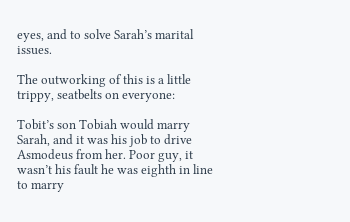eyes, and to solve Sarah’s marital issues.

The outworking of this is a little trippy, seatbelts on everyone:

Tobit’s son Tobiah would marry Sarah, and it was his job to drive Asmodeus from her. Poor guy, it wasn’t his fault he was eighth in line to marry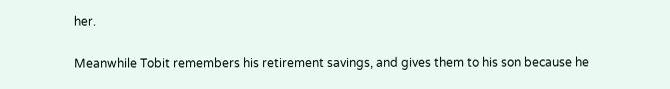her.

Meanwhile Tobit remembers his retirement savings, and gives them to his son because he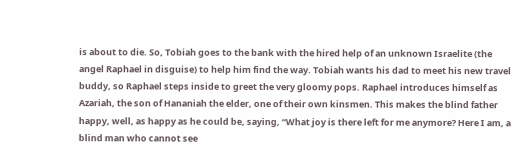is about to die. So, Tobiah goes to the bank with the hired help of an unknown Israelite (the angel Raphael in disguise) to help him find the way. Tobiah wants his dad to meet his new travel buddy, so Raphael steps inside to greet the very gloomy pops. Raphael introduces himself as Azariah, the son of Hananiah the elder, one of their own kinsmen. This makes the blind father happy, well, as happy as he could be, saying, “What joy is there left for me anymore? Here I am, a blind man who cannot see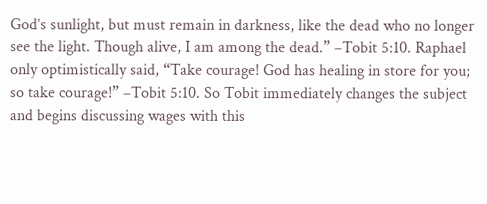God’s sunlight, but must remain in darkness, like the dead who no longer see the light. Though alive, I am among the dead.” –Tobit 5:10. Raphael only optimistically said, “Take courage! God has healing in store for you; so take courage!” –Tobit 5:10. So Tobit immediately changes the subject and begins discussing wages with this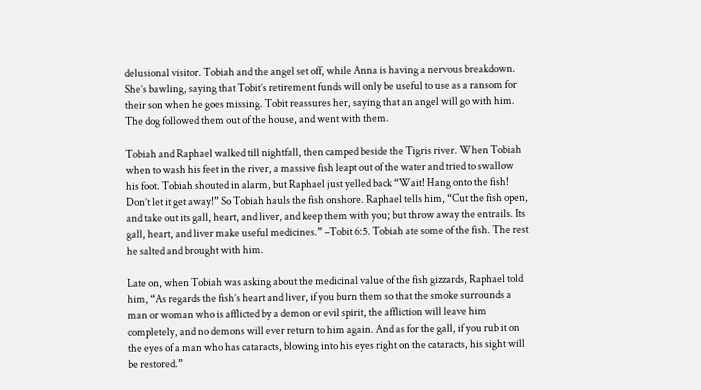delusional visitor. Tobiah and the angel set off, while Anna is having a nervous breakdown. She’s bawling, saying that Tobit’s retirement funds will only be useful to use as a ransom for their son when he goes missing. Tobit reassures her, saying that an angel will go with him. The dog followed them out of the house, and went with them.

Tobiah and Raphael walked till nightfall, then camped beside the Tigris river. When Tobiah when to wash his feet in the river, a massive fish leapt out of the water and tried to swallow his foot. Tobiah shouted in alarm, but Raphael just yelled back “Wait! Hang onto the fish! Don’t let it get away!” So Tobiah hauls the fish onshore. Raphael tells him, “Cut the fish open, and take out its gall, heart, and liver, and keep them with you; but throw away the entrails. Its gall, heart, and liver make useful medicines.” –Tobit 6:5. Tobiah ate some of the fish. The rest he salted and brought with him.

Late on, when Tobiah was asking about the medicinal value of the fish gizzards, Raphael told him, “As regards the fish’s heart and liver, if you burn them so that the smoke surrounds a man or woman who is afflicted by a demon or evil spirit, the affliction will leave him completely, and no demons will ever return to him again. And as for the gall, if you rub it on the eyes of a man who has cataracts, blowing into his eyes right on the cataracts, his sight will be restored.”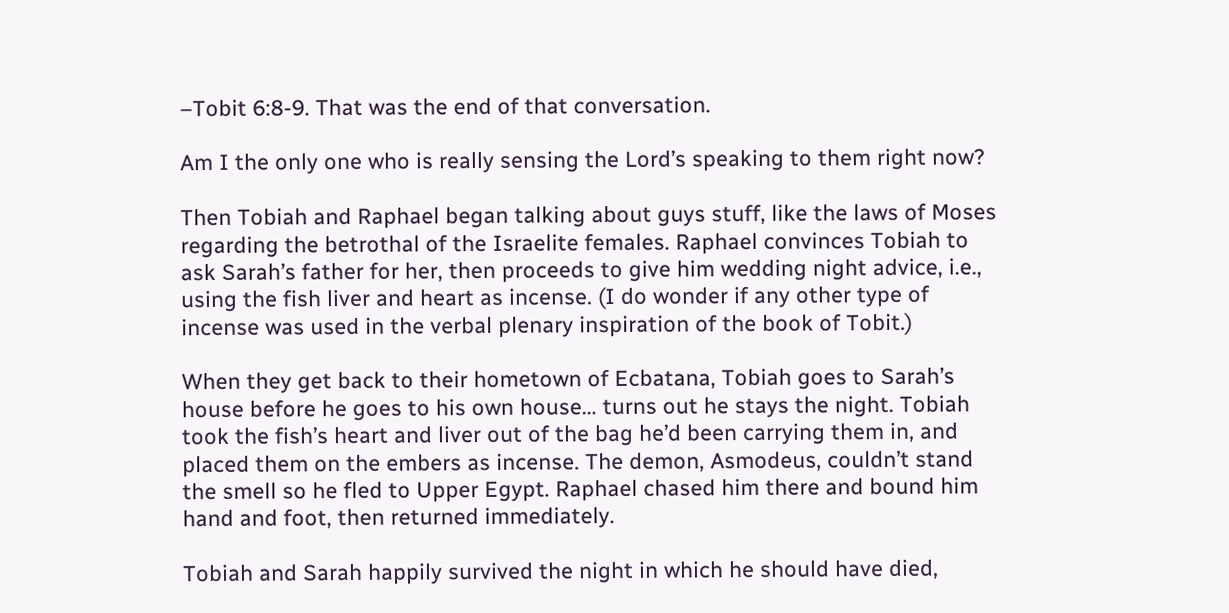–Tobit 6:8-9. That was the end of that conversation.

Am I the only one who is really sensing the Lord’s speaking to them right now?

Then Tobiah and Raphael began talking about guys stuff, like the laws of Moses regarding the betrothal of the Israelite females. Raphael convinces Tobiah to ask Sarah’s father for her, then proceeds to give him wedding night advice, i.e., using the fish liver and heart as incense. (I do wonder if any other type of incense was used in the verbal plenary inspiration of the book of Tobit.)

When they get back to their hometown of Ecbatana, Tobiah goes to Sarah’s house before he goes to his own house… turns out he stays the night. Tobiah took the fish’s heart and liver out of the bag he’d been carrying them in, and placed them on the embers as incense. The demon, Asmodeus, couldn’t stand the smell so he fled to Upper Egypt. Raphael chased him there and bound him hand and foot, then returned immediately.

Tobiah and Sarah happily survived the night in which he should have died,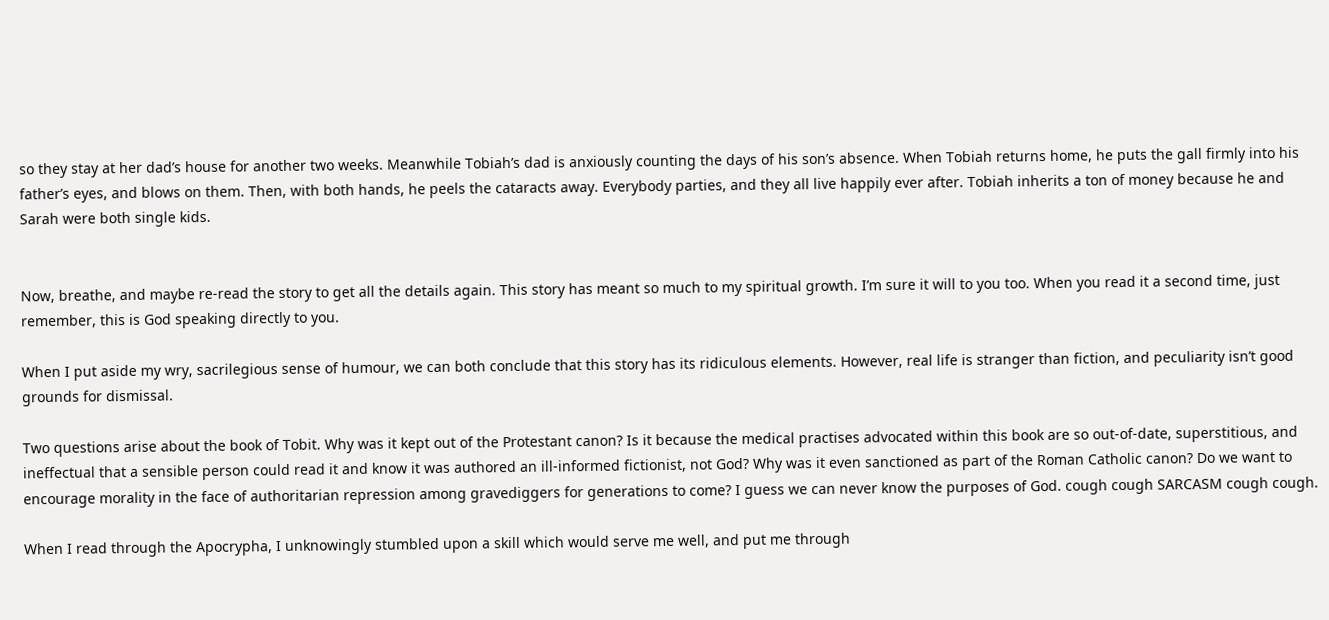so they stay at her dad’s house for another two weeks. Meanwhile Tobiah’s dad is anxiously counting the days of his son’s absence. When Tobiah returns home, he puts the gall firmly into his father’s eyes, and blows on them. Then, with both hands, he peels the cataracts away. Everybody parties, and they all live happily ever after. Tobiah inherits a ton of money because he and Sarah were both single kids.


Now, breathe, and maybe re-read the story to get all the details again. This story has meant so much to my spiritual growth. I’m sure it will to you too. When you read it a second time, just remember, this is God speaking directly to you.

When I put aside my wry, sacrilegious sense of humour, we can both conclude that this story has its ridiculous elements. However, real life is stranger than fiction, and peculiarity isn’t good grounds for dismissal.

Two questions arise about the book of Tobit. Why was it kept out of the Protestant canon? Is it because the medical practises advocated within this book are so out-of-date, superstitious, and ineffectual that a sensible person could read it and know it was authored an ill-informed fictionist, not God? Why was it even sanctioned as part of the Roman Catholic canon? Do we want to encourage morality in the face of authoritarian repression among gravediggers for generations to come? I guess we can never know the purposes of God. cough cough SARCASM cough cough.

When I read through the Apocrypha, I unknowingly stumbled upon a skill which would serve me well, and put me through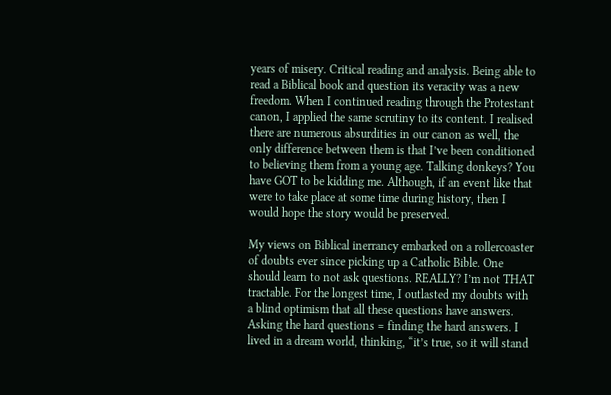years of misery. Critical reading and analysis. Being able to read a Biblical book and question its veracity was a new freedom. When I continued reading through the Protestant canon, I applied the same scrutiny to its content. I realised there are numerous absurdities in our canon as well, the only difference between them is that I’ve been conditioned to believing them from a young age. Talking donkeys? You have GOT to be kidding me. Although, if an event like that were to take place at some time during history, then I would hope the story would be preserved.

My views on Biblical inerrancy embarked on a rollercoaster of doubts ever since picking up a Catholic Bible. One should learn to not ask questions. REALLY? I’m not THAT tractable. For the longest time, I outlasted my doubts with a blind optimism that all these questions have answers. Asking the hard questions = finding the hard answers. I lived in a dream world, thinking, “it’s true, so it will stand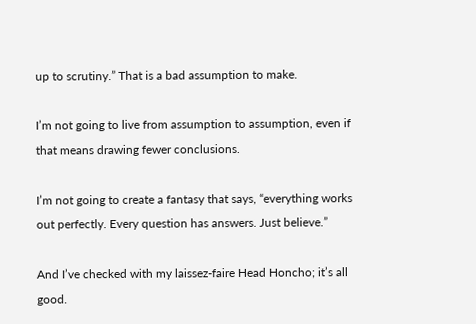up to scrutiny.” That is a bad assumption to make.

I’m not going to live from assumption to assumption, even if that means drawing fewer conclusions.

I’m not going to create a fantasy that says, “everything works out perfectly. Every question has answers. Just believe.”

And I’ve checked with my laissez-faire Head Honcho; it’s all good.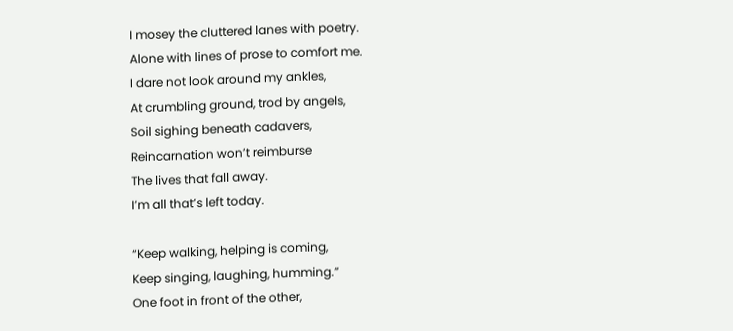I mosey the cluttered lanes with poetry.
Alone with lines of prose to comfort me.
I dare not look around my ankles,
At crumbling ground, trod by angels,
Soil sighing beneath cadavers,
Reincarnation won’t reimburse
The lives that fall away.
I’m all that’s left today.

“Keep walking, helping is coming,
Keep singing, laughing, humming.”
One foot in front of the other,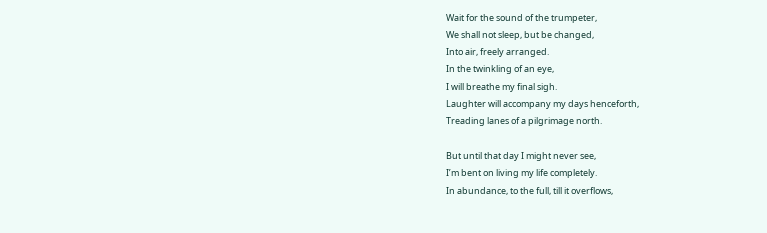Wait for the sound of the trumpeter,
We shall not sleep, but be changed,
Into air, freely arranged.
In the twinkling of an eye,
I will breathe my final sigh.
Laughter will accompany my days henceforth,
Treading lanes of a pilgrimage north.

But until that day I might never see,
I’m bent on living my life completely.
In abundance, to the full, till it overflows,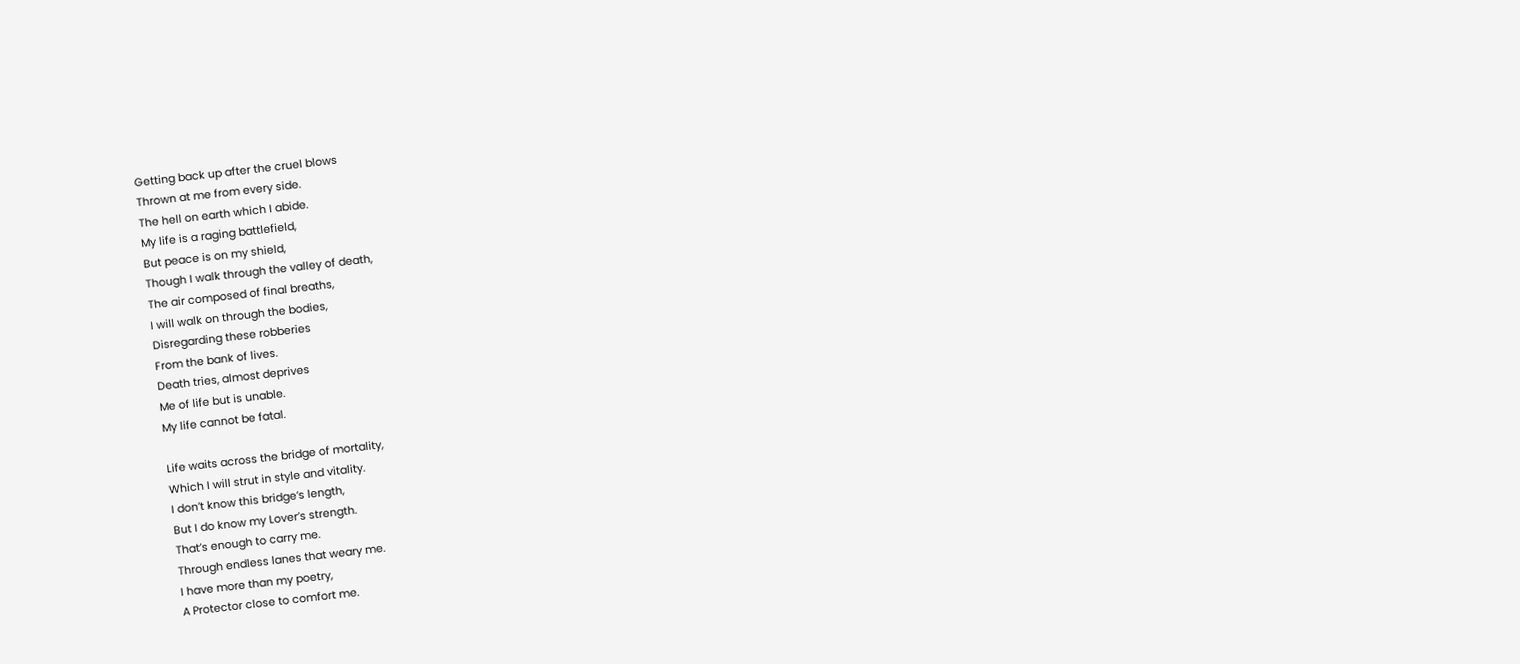Getting back up after the cruel blows
Thrown at me from every side.
The hell on earth which I abide.
My life is a raging battlefield,
But peace is on my shield,
Though I walk through the valley of death,
The air composed of final breaths,
I will walk on through the bodies,
Disregarding these robberies
From the bank of lives.
Death tries, almost deprives
Me of life but is unable.
My life cannot be fatal.

Life waits across the bridge of mortality,
Which I will strut in style and vitality.
I don’t know this bridge’s length,
But I do know my Lover’s strength.
That’s enough to carry me.
Through endless lanes that weary me.
I have more than my poetry,
A Protector close to comfort me.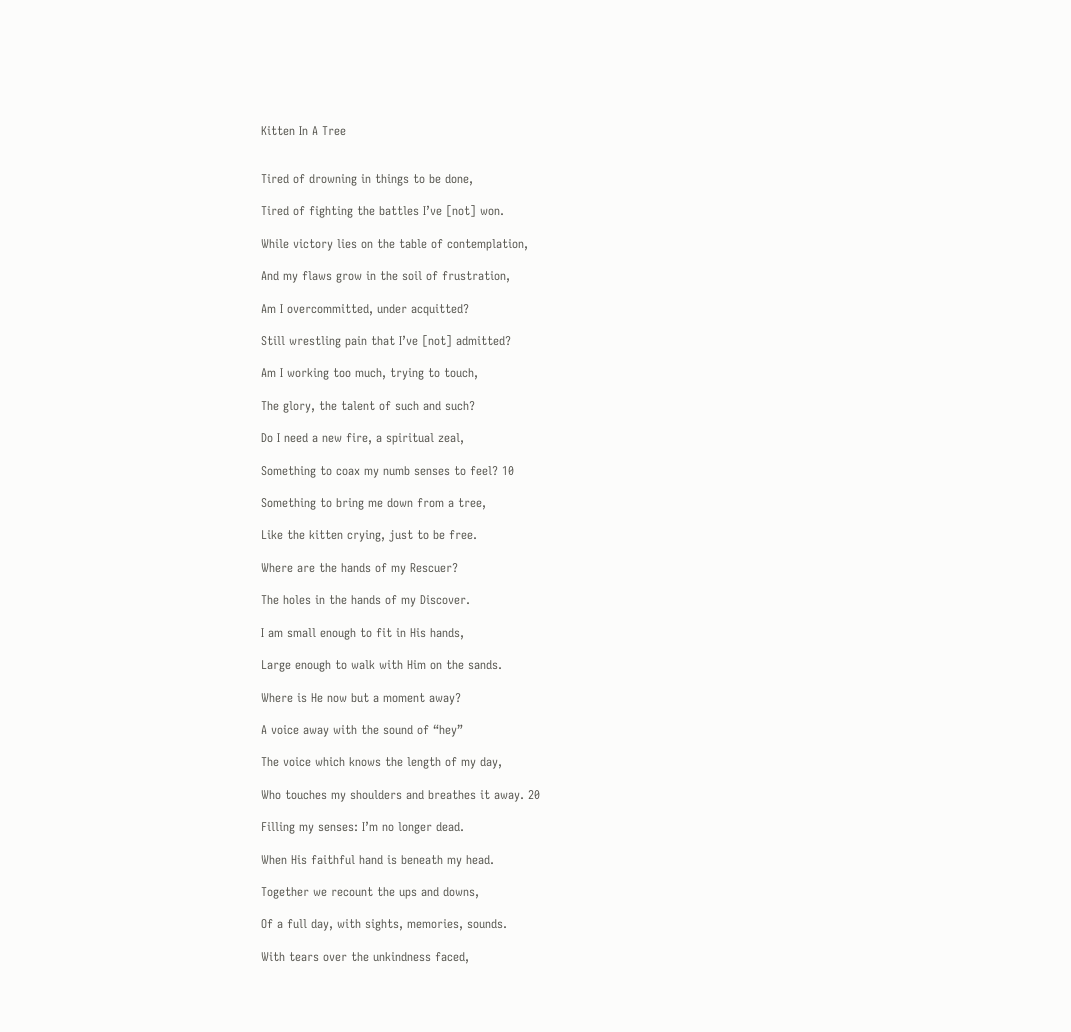Kitten In A Tree


Tired of drowning in things to be done,

Tired of fighting the battles I’ve [not] won.

While victory lies on the table of contemplation,

And my flaws grow in the soil of frustration,

Am I overcommitted, under acquitted?

Still wrestling pain that I’ve [not] admitted?

Am I working too much, trying to touch,

The glory, the talent of such and such?

Do I need a new fire, a spiritual zeal,

Something to coax my numb senses to feel? 10

Something to bring me down from a tree,

Like the kitten crying, just to be free.

Where are the hands of my Rescuer?

The holes in the hands of my Discover.

I am small enough to fit in His hands,

Large enough to walk with Him on the sands.

Where is He now but a moment away?

A voice away with the sound of “hey”

The voice which knows the length of my day,

Who touches my shoulders and breathes it away. 20

Filling my senses: I’m no longer dead.

When His faithful hand is beneath my head.

Together we recount the ups and downs,

Of a full day, with sights, memories, sounds.

With tears over the unkindness faced,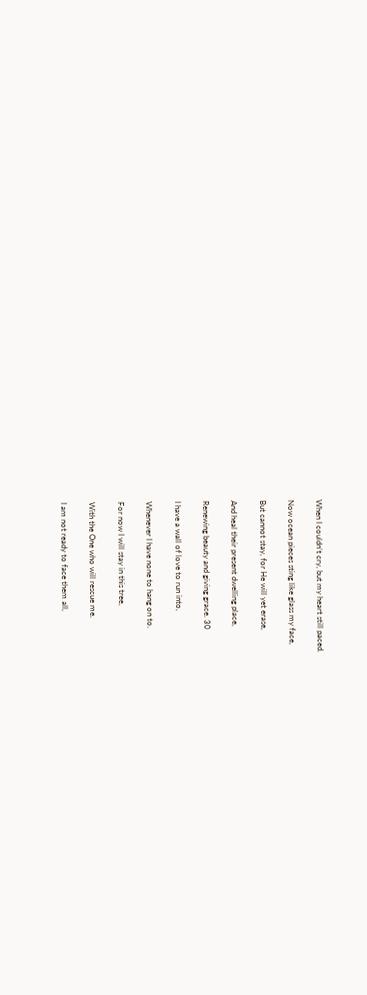When I couldn’t cry, but my heart still paced.

Now ocean pieces sting like glass my face,

But cannot stay, for He will yet erase,

And heal their present dwelling place,

Renewing beauty and giving grace. 30

I have a wall of love to run into,

Whenever I have none to hang on to.

For now I will stay in this tree,

With the One who will rescue me.

I am not ready to face them all,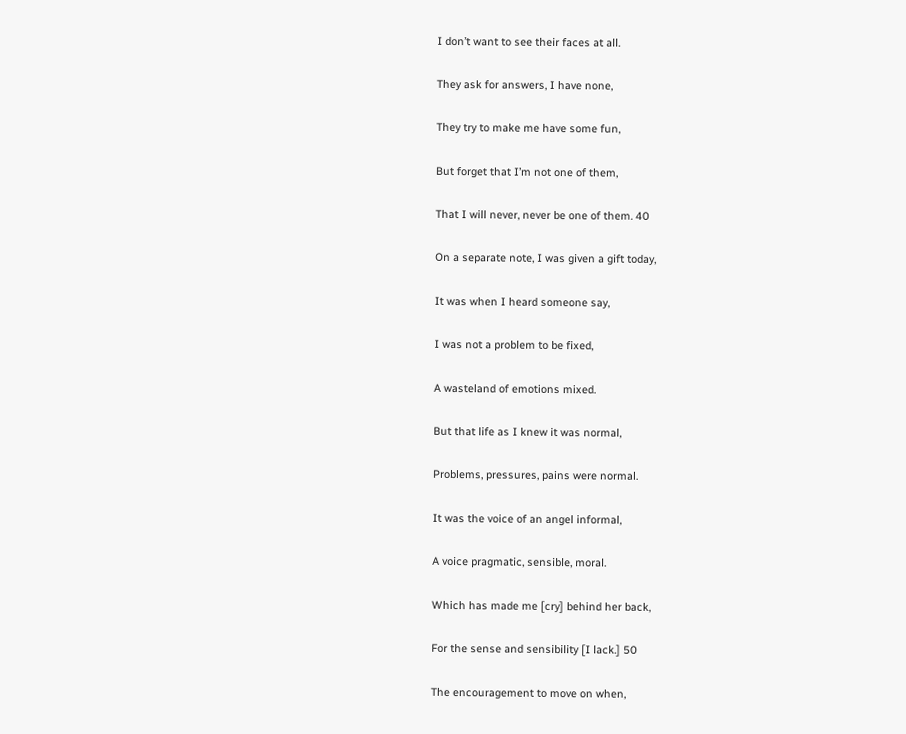I don’t want to see their faces at all.

They ask for answers, I have none,

They try to make me have some fun,

But forget that I’m not one of them,

That I will never, never be one of them. 40

On a separate note, I was given a gift today,

It was when I heard someone say,

I was not a problem to be fixed,

A wasteland of emotions mixed.

But that life as I knew it was normal,

Problems, pressures, pains were normal.

It was the voice of an angel informal,

A voice pragmatic, sensible, moral.

Which has made me [cry] behind her back,

For the sense and sensibility [I lack.] 50

The encouragement to move on when,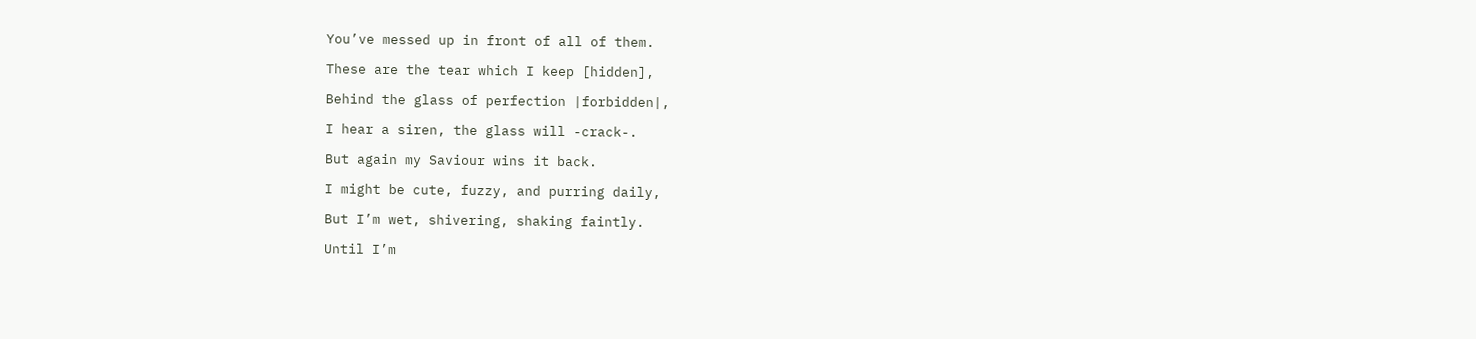You’ve messed up in front of all of them.

These are the tear which I keep [hidden],

Behind the glass of perfection |forbidden|,

I hear a siren, the glass will -crack-.

But again my Saviour wins it back.

I might be cute, fuzzy, and purring daily,

But I’m wet, shivering, shaking faintly.

Until I’m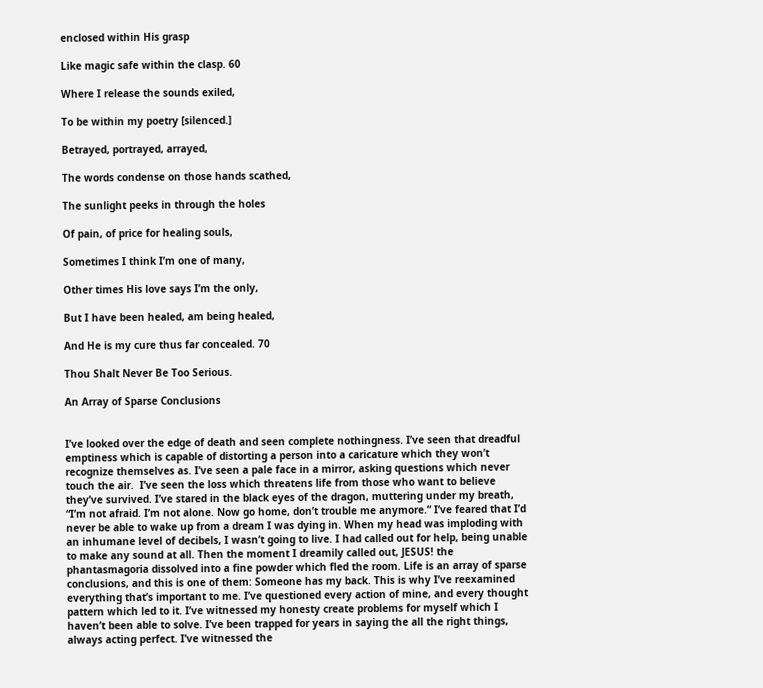enclosed within His grasp

Like magic safe within the clasp. 60

Where I release the sounds exiled,

To be within my poetry [silenced.]

Betrayed, portrayed, arrayed,

The words condense on those hands scathed,

The sunlight peeks in through the holes

Of pain, of price for healing souls,

Sometimes I think I’m one of many,

Other times His love says I’m the only,

But I have been healed, am being healed,

And He is my cure thus far concealed. 70

Thou Shalt Never Be Too Serious.

An Array of Sparse Conclusions


I’ve looked over the edge of death and seen complete nothingness. I’ve seen that dreadful emptiness which is capable of distorting a person into a caricature which they won’t recognize themselves as. I’ve seen a pale face in a mirror, asking questions which never touch the air.  I’ve seen the loss which threatens life from those who want to believe they’ve survived. I’ve stared in the black eyes of the dragon, muttering under my breath, “I’m not afraid. I’m not alone. Now go home, don’t trouble me anymore.” I’ve feared that I’d never be able to wake up from a dream I was dying in. When my head was imploding with an inhumane level of decibels, I wasn’t going to live. I had called out for help, being unable to make any sound at all. Then the moment I dreamily called out, JESUS! the phantasmagoria dissolved into a fine powder which fled the room. Life is an array of sparse conclusions, and this is one of them: Someone has my back. This is why I’ve reexamined everything that’s important to me. I’ve questioned every action of mine, and every thought pattern which led to it. I’ve witnessed my honesty create problems for myself which I haven’t been able to solve. I’ve been trapped for years in saying the all the right things, always acting perfect. I’ve witnessed the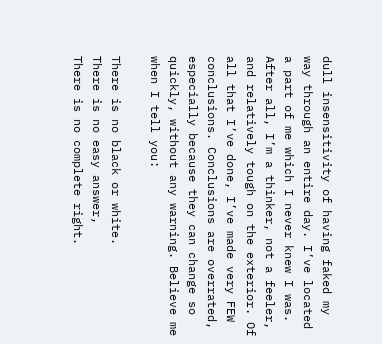dull insensitivity of having faked my way through an entire day. I’ve located a part of me which I never knew I was. After all, I’m a thinker, not a feeler, and relatively tough on the exterior. Of all that I’ve done, I’ve made very FEW conclusions. Conclusions are overrated, especially because they can change so quickly, without any warning. Believe me when I tell you:

There is no black or white.
There is no easy answer,
There is no complete right.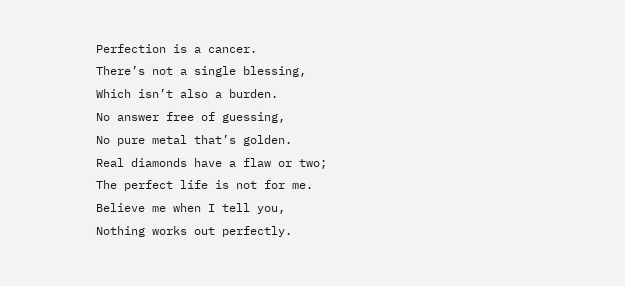Perfection is a cancer.
There’s not a single blessing,
Which isn’t also a burden.
No answer free of guessing,
No pure metal that’s golden.
Real diamonds have a flaw or two;
The perfect life is not for me.
Believe me when I tell you,
Nothing works out perfectly.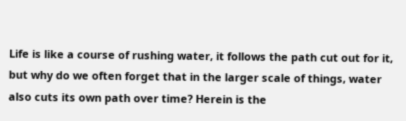Life is like a course of rushing water, it follows the path cut out for it, but why do we often forget that in the larger scale of things, water also cuts its own path over time? Herein is the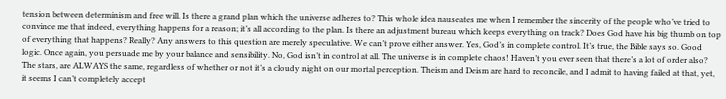tension between determinism and free will. Is there a grand plan which the universe adheres to? This whole idea nauseates me when I remember the sincerity of the people who’ve tried to convince me that indeed, everything happens for a reason; it’s all according to the plan. Is there an adjustment bureau which keeps everything on track? Does God have his big thumb on top of everything that happens? Really? Any answers to this question are merely speculative. We can’t prove either answer. Yes, God’s in complete control. It’s true, the Bible says so. Good logic. Once again, you persuade me by your balance and sensibility. No, God isn’t in control at all. The universe is in complete chaos! Haven’t you ever seen that there’s a lot of order also? The stars, are ALWAYS the same, regardless of whether or not it’s a cloudy night on our mortal perception. Theism and Deism are hard to reconcile, and I admit to having failed at that, yet, it seems I can’t completely accept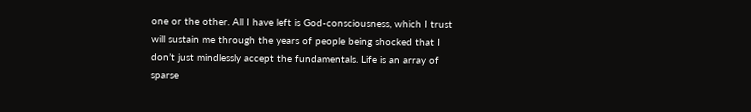one or the other. All I have left is God-consciousness, which I trust will sustain me through the years of people being shocked that I don’t just mindlessly accept the fundamentals. Life is an array of sparse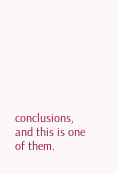conclusions, and this is one of them.